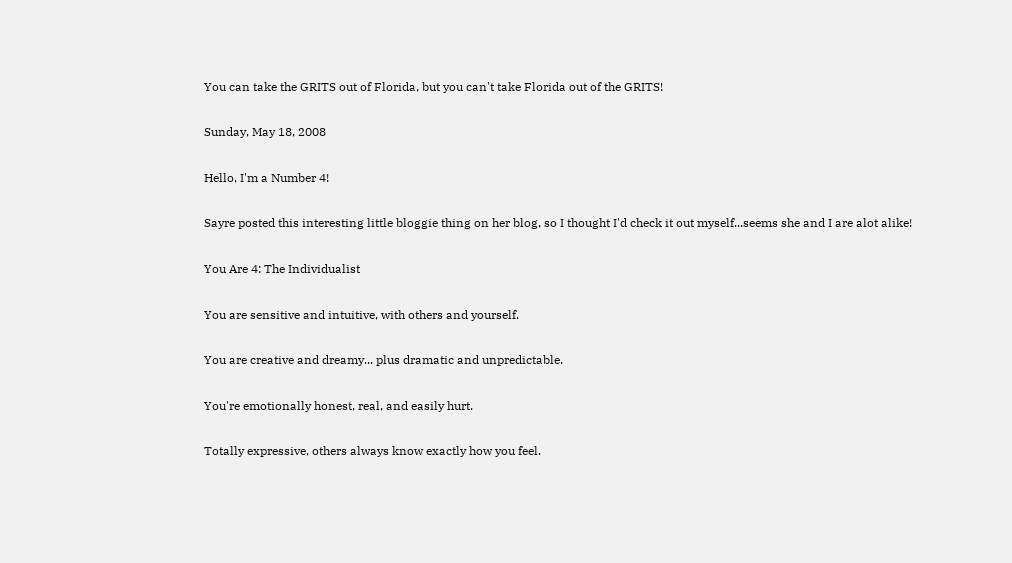You can take the GRITS out of Florida, but you can't take Florida out of the GRITS!

Sunday, May 18, 2008

Hello, I'm a Number 4!

Sayre posted this interesting little bloggie thing on her blog, so I thought I'd check it out myself...seems she and I are alot alike!

You Are 4: The Individualist

You are sensitive and intuitive, with others and yourself.

You are creative and dreamy... plus dramatic and unpredictable.

You're emotionally honest, real, and easily hurt.

Totally expressive, others always know exactly how you feel.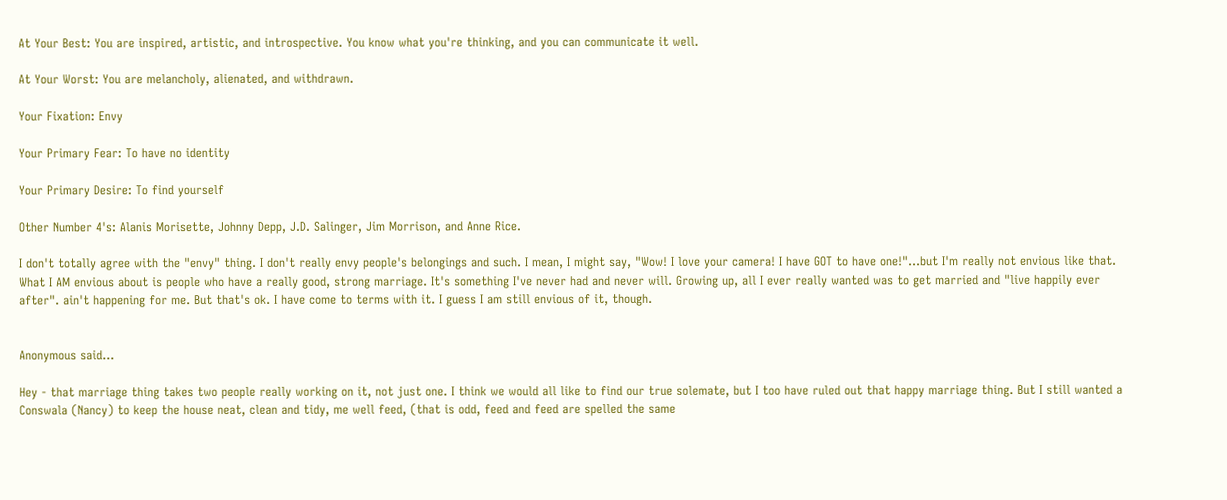At Your Best: You are inspired, artistic, and introspective. You know what you're thinking, and you can communicate it well.

At Your Worst: You are melancholy, alienated, and withdrawn.

Your Fixation: Envy

Your Primary Fear: To have no identity

Your Primary Desire: To find yourself

Other Number 4's: Alanis Morisette, Johnny Depp, J.D. Salinger, Jim Morrison, and Anne Rice.

I don't totally agree with the "envy" thing. I don't really envy people's belongings and such. I mean, I might say, "Wow! I love your camera! I have GOT to have one!"...but I'm really not envious like that. What I AM envious about is people who have a really good, strong marriage. It's something I've never had and never will. Growing up, all I ever really wanted was to get married and "live happily ever after". ain't happening for me. But that's ok. I have come to terms with it. I guess I am still envious of it, though.


Anonymous said...

Hey - that marriage thing takes two people really working on it, not just one. I think we would all like to find our true solemate, but I too have ruled out that happy marriage thing. But I still wanted a Conswala (Nancy) to keep the house neat, clean and tidy, me well feed, (that is odd, feed and feed are spelled the same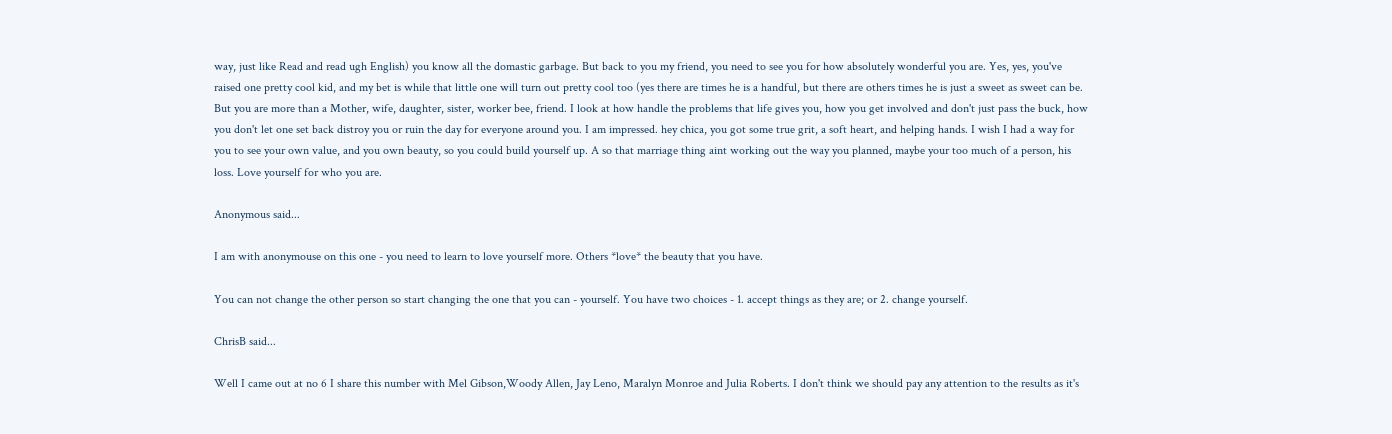way, just like Read and read ugh English) you know all the domastic garbage. But back to you my friend, you need to see you for how absolutely wonderful you are. Yes, yes, you've raised one pretty cool kid, and my bet is while that little one will turn out pretty cool too (yes there are times he is a handful, but there are others times he is just a sweet as sweet can be. But you are more than a Mother, wife, daughter, sister, worker bee, friend. I look at how handle the problems that life gives you, how you get involved and don't just pass the buck, how you don't let one set back distroy you or ruin the day for everyone around you. I am impressed. hey chica, you got some true grit, a soft heart, and helping hands. I wish I had a way for you to see your own value, and you own beauty, so you could build yourself up. A so that marriage thing aint working out the way you planned, maybe your too much of a person, his loss. Love yourself for who you are.

Anonymous said...

I am with anonymouse on this one - you need to learn to love yourself more. Others *love* the beauty that you have.

You can not change the other person so start changing the one that you can - yourself. You have two choices - 1. accept things as they are; or 2. change yourself.

ChrisB said...

Well I came out at no 6 I share this number with Mel Gibson,Woody Allen, Jay Leno, Maralyn Monroe and Julia Roberts. I don't think we should pay any attention to the results as it's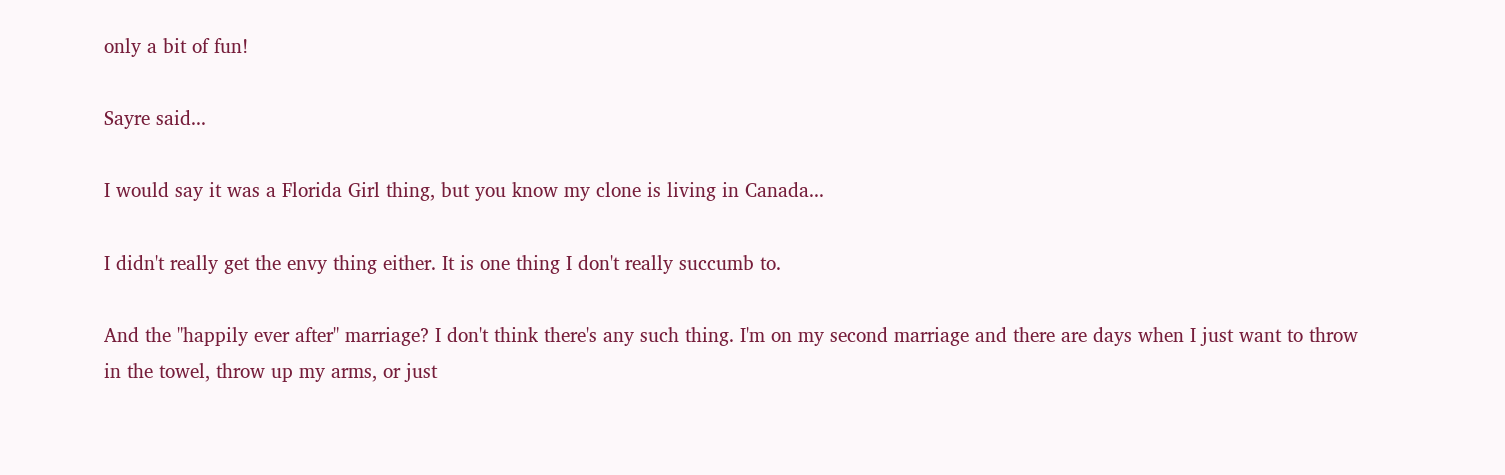only a bit of fun!

Sayre said...

I would say it was a Florida Girl thing, but you know my clone is living in Canada...

I didn't really get the envy thing either. It is one thing I don't really succumb to.

And the "happily ever after" marriage? I don't think there's any such thing. I'm on my second marriage and there are days when I just want to throw in the towel, throw up my arms, or just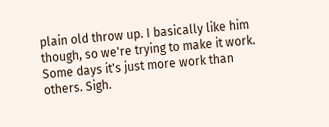plain old throw up. I basically like him though, so we're trying to make it work. Some days it's just more work than others. Sigh.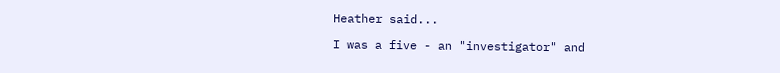Heather said...

I was a five - an "investigator" and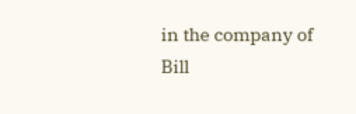in the company of Bill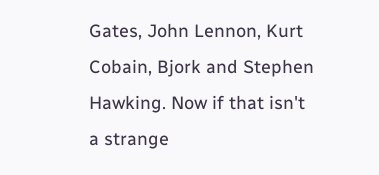Gates, John Lennon, Kurt Cobain, Bjork and Stephen Hawking. Now if that isn't a strange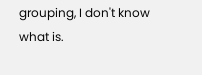grouping, I don't know what is.